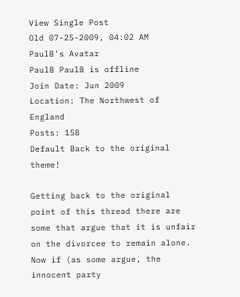View Single Post
Old 07-25-2009, 04:02 AM
PaulB's Avatar
PaulB PaulB is offline
Join Date: Jun 2009
Location: The Northwest of England
Posts: 158
Default Back to the original theme!

Getting back to the original point of this thread there are some that argue that it is unfair on the divorcee to remain alone. Now if (as some argue, the innocent party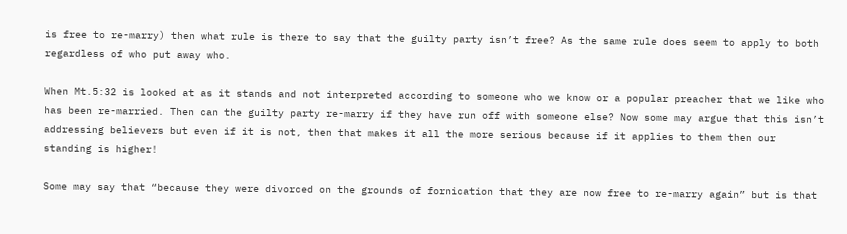is free to re-marry) then what rule is there to say that the guilty party isn’t free? As the same rule does seem to apply to both regardless of who put away who.

When Mt.5:32 is looked at as it stands and not interpreted according to someone who we know or a popular preacher that we like who has been re-married. Then can the guilty party re-marry if they have run off with someone else? Now some may argue that this isn’t addressing believers but even if it is not, then that makes it all the more serious because if it applies to them then our standing is higher!

Some may say that “because they were divorced on the grounds of fornication that they are now free to re-marry again” but is that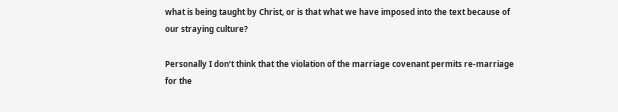what is being taught by Christ, or is that what we have imposed into the text because of our straying culture?

Personally I don’t think that the violation of the marriage covenant permits re-marriage for the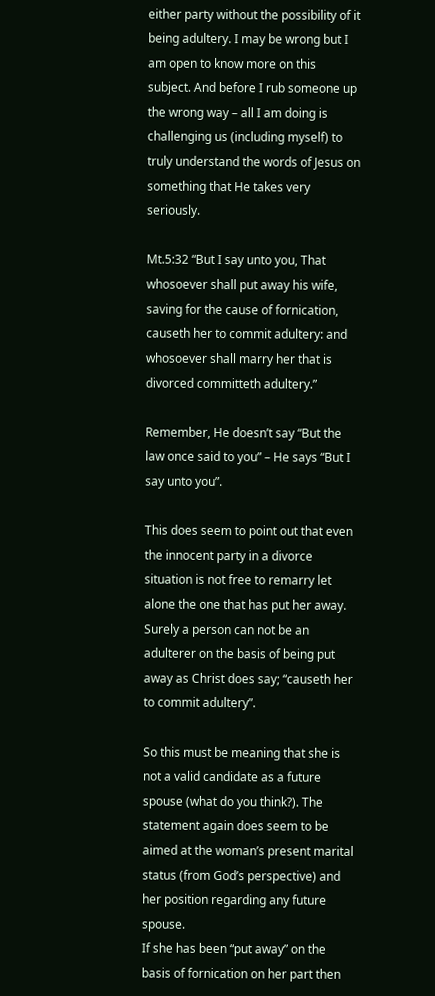either party without the possibility of it being adultery. I may be wrong but I am open to know more on this subject. And before I rub someone up the wrong way – all I am doing is challenging us (including myself) to truly understand the words of Jesus on something that He takes very seriously.

Mt.5:32 “But I say unto you, That whosoever shall put away his wife, saving for the cause of fornication, causeth her to commit adultery: and whosoever shall marry her that is divorced committeth adultery.”

Remember, He doesn’t say “But the law once said to you” – He says “But I say unto you”.

This does seem to point out that even the innocent party in a divorce situation is not free to remarry let alone the one that has put her away. Surely a person can not be an adulterer on the basis of being put away as Christ does say; “causeth her to commit adultery”.

So this must be meaning that she is not a valid candidate as a future spouse (what do you think?). The statement again does seem to be aimed at the woman’s present marital status (from God’s perspective) and her position regarding any future spouse.
If she has been “put away” on the basis of fornication on her part then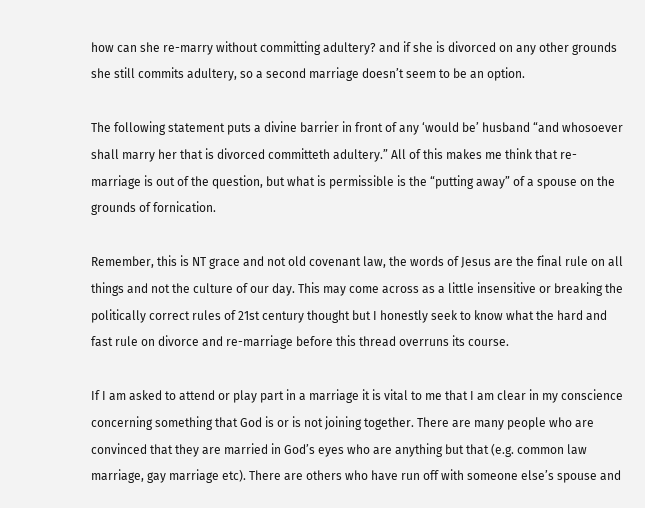how can she re-marry without committing adultery? and if she is divorced on any other grounds she still commits adultery, so a second marriage doesn’t seem to be an option.

The following statement puts a divine barrier in front of any ‘would be’ husband “and whosoever shall marry her that is divorced committeth adultery.” All of this makes me think that re-marriage is out of the question, but what is permissible is the “putting away” of a spouse on the grounds of fornication.

Remember, this is NT grace and not old covenant law, the words of Jesus are the final rule on all things and not the culture of our day. This may come across as a little insensitive or breaking the politically correct rules of 21st century thought but I honestly seek to know what the hard and fast rule on divorce and re-marriage before this thread overruns its course.

If I am asked to attend or play part in a marriage it is vital to me that I am clear in my conscience concerning something that God is or is not joining together. There are many people who are convinced that they are married in God’s eyes who are anything but that (e.g. common law marriage, gay marriage etc). There are others who have run off with someone else’s spouse and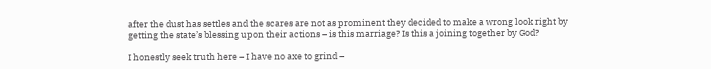after the dust has settles and the scares are not as prominent they decided to make a wrong look right by getting the state’s blessing upon their actions – is this marriage? Is this a joining together by God?

I honestly seek truth here – I have no axe to grind –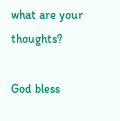what are your thoughts?

God bless